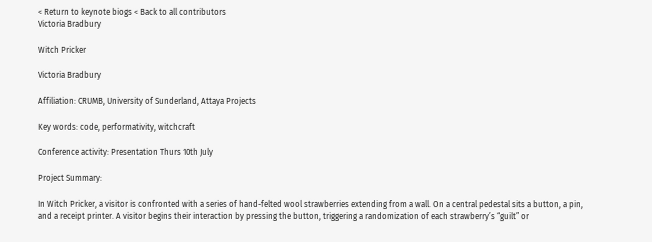< Return to keynote biogs < Back to all contributors
Victoria Bradbury

Witch Pricker

Victoria Bradbury

Affiliation: CRUMB, University of Sunderland, Attaya Projects

Key words: code, performativity, witchcraft

Conference activity: Presentation Thurs 10th July

Project Summary:

In Witch Pricker, a visitor is confronted with a series of hand-felted wool strawberries extending from a wall. On a central pedestal sits a button, a pin, and a receipt printer. A visitor begins their interaction by pressing the button, triggering a randomization of each strawberry’s “guilt” or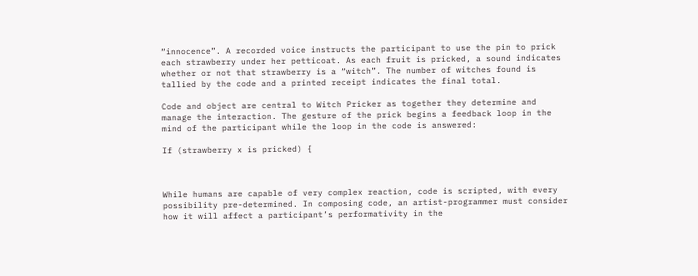“innocence”. A recorded voice instructs the participant to use the pin to prick each strawberry under her petticoat. As each fruit is pricked, a sound indicates whether or not that strawberry is a “witch”. The number of witches found is tallied by the code and a printed receipt indicates the final total.

Code and object are central to Witch Pricker as together they determine and manage the interaction. The gesture of the prick begins a feedback loop in the mind of the participant while the loop in the code is answered:

If (strawberry x is pricked) {



While humans are capable of very complex reaction, code is scripted, with every possibility pre-determined. In composing code, an artist-programmer must consider how it will affect a participant’s performativity in the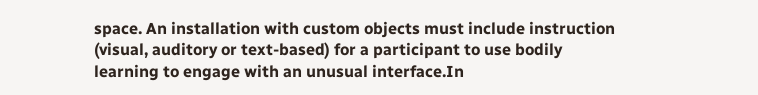space. An installation with custom objects must include instruction (visual, auditory or text-based) for a participant to use bodily learning to engage with an unusual interface.In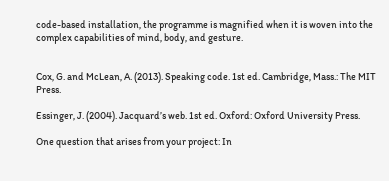code-based installation, the programme is magnified when it is woven into the complex capabilities of mind, body, and gesture.


Cox, G. and McLean, A. (2013). Speaking code. 1st ed. Cambridge, Mass.: The MIT Press.

Essinger, J. (2004). Jacquard’s web. 1st ed. Oxford: Oxford University Press.

One question that arises from your project: In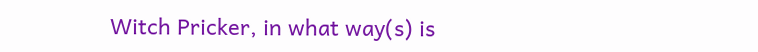Witch Pricker, in what way(s) is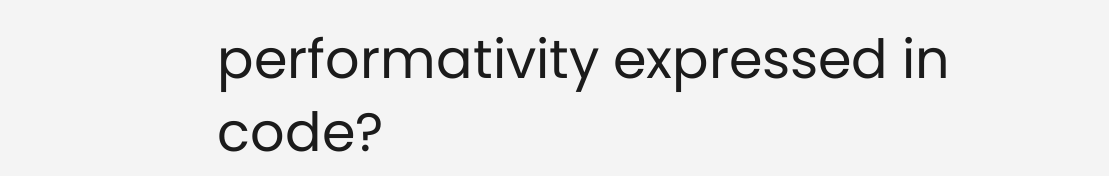performativity expressed in code?